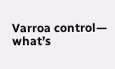Varroa control— what’s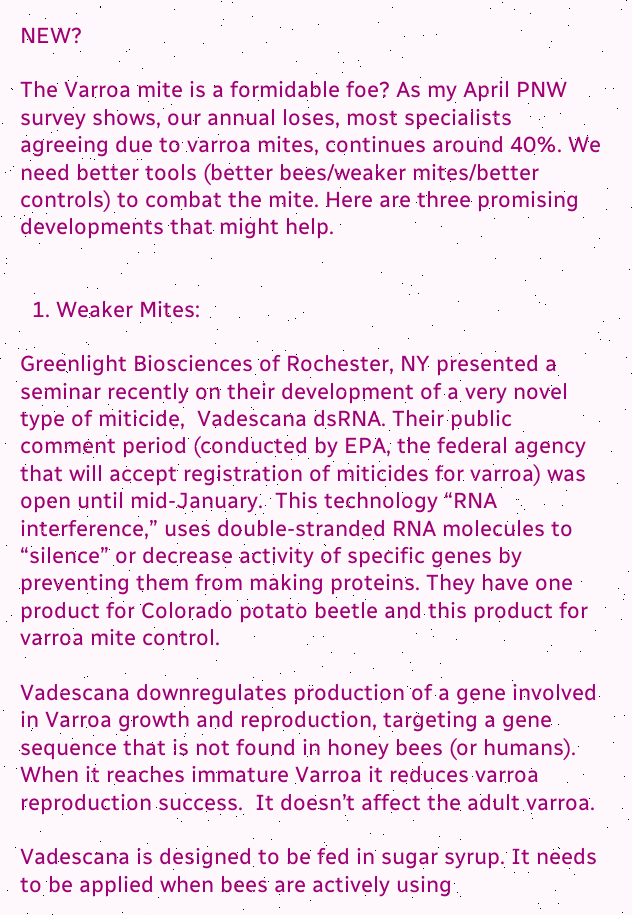NEW?

The Varroa mite is a formidable foe? As my April PNW survey shows, our annual loses, most specialists agreeing due to varroa mites, continues around 40%. We need better tools (better bees/weaker mites/better controls) to combat the mite. Here are three promising developments that might help.


  1. Weaker Mites:

Greenlight Biosciences of Rochester, NY presented a seminar recently on their development of a very novel type of miticide,  Vadescana dsRNA. Their public comment period (conducted by EPA, the federal agency that will accept registration of miticides for varroa) was open until mid-January.  This technology “RNA interference,” uses double-stranded RNA molecules to “silence” or decrease activity of specific genes by preventing them from making proteins. They have one product for Colorado potato beetle and this product for varroa mite control.

Vadescana downregulates production of a gene involved in Varroa growth and reproduction, targeting a gene sequence that is not found in honey bees (or humans). When it reaches immature Varroa it reduces varroa reproduction success.  It doesn’t affect the adult varroa.

Vadescana is designed to be fed in sugar syrup. It needs to be applied when bees are actively using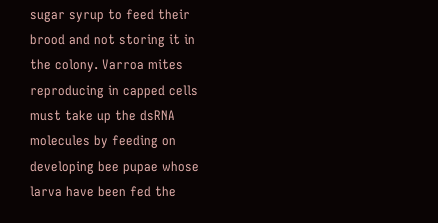sugar syrup to feed their brood and not storing it in the colony. Varroa mites reproducing in capped cells must take up the dsRNA molecules by feeding on developing bee pupae whose larva have been fed the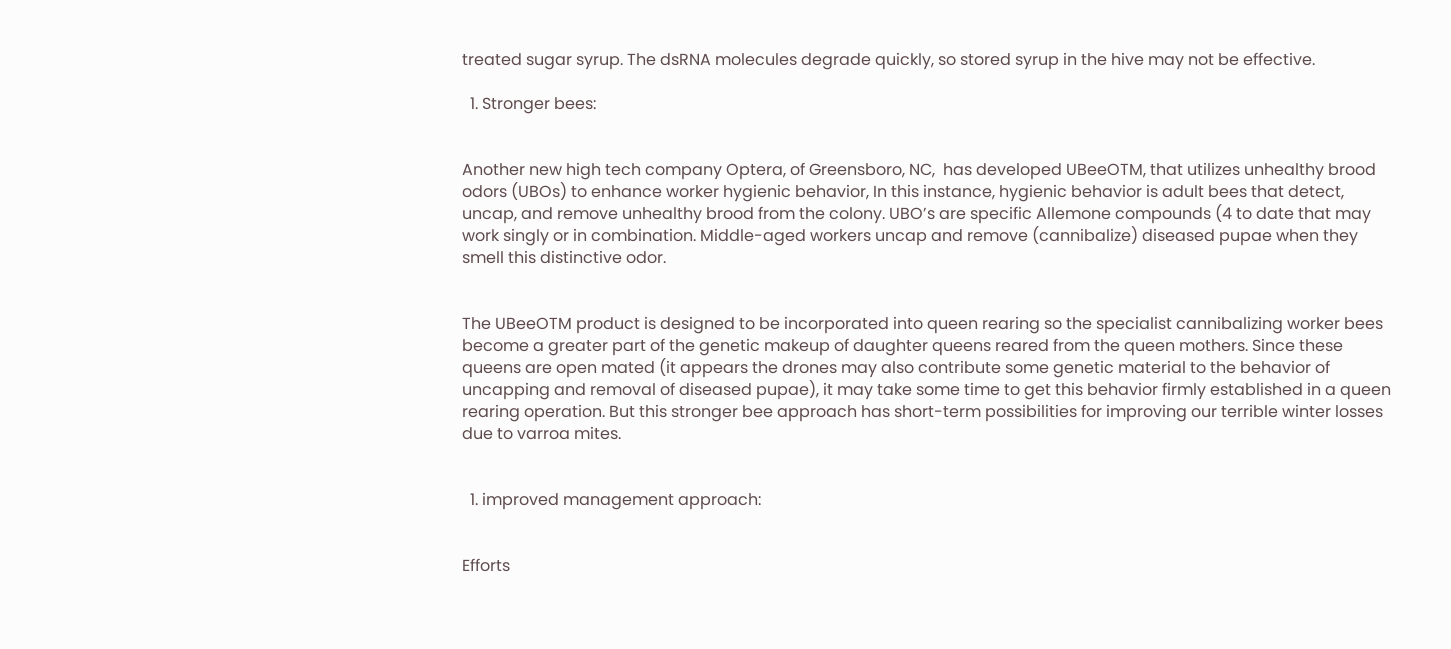treated sugar syrup. The dsRNA molecules degrade quickly, so stored syrup in the hive may not be effective.

  1. Stronger bees:


Another new high tech company Optera, of Greensboro, NC,  has developed UBeeOTM, that utilizes unhealthy brood odors (UBOs) to enhance worker hygienic behavior, In this instance, hygienic behavior is adult bees that detect, uncap, and remove unhealthy brood from the colony. UBO’s are specific Allemone compounds (4 to date that may work singly or in combination. Middle-aged workers uncap and remove (cannibalize) diseased pupae when they smell this distinctive odor.


The UBeeOTM product is designed to be incorporated into queen rearing so the specialist cannibalizing worker bees become a greater part of the genetic makeup of daughter queens reared from the queen mothers. Since these queens are open mated (it appears the drones may also contribute some genetic material to the behavior of uncapping and removal of diseased pupae), it may take some time to get this behavior firmly established in a queen rearing operation. But this stronger bee approach has short-term possibilities for improving our terrible winter losses due to varroa mites.


  1. improved management approach:


Efforts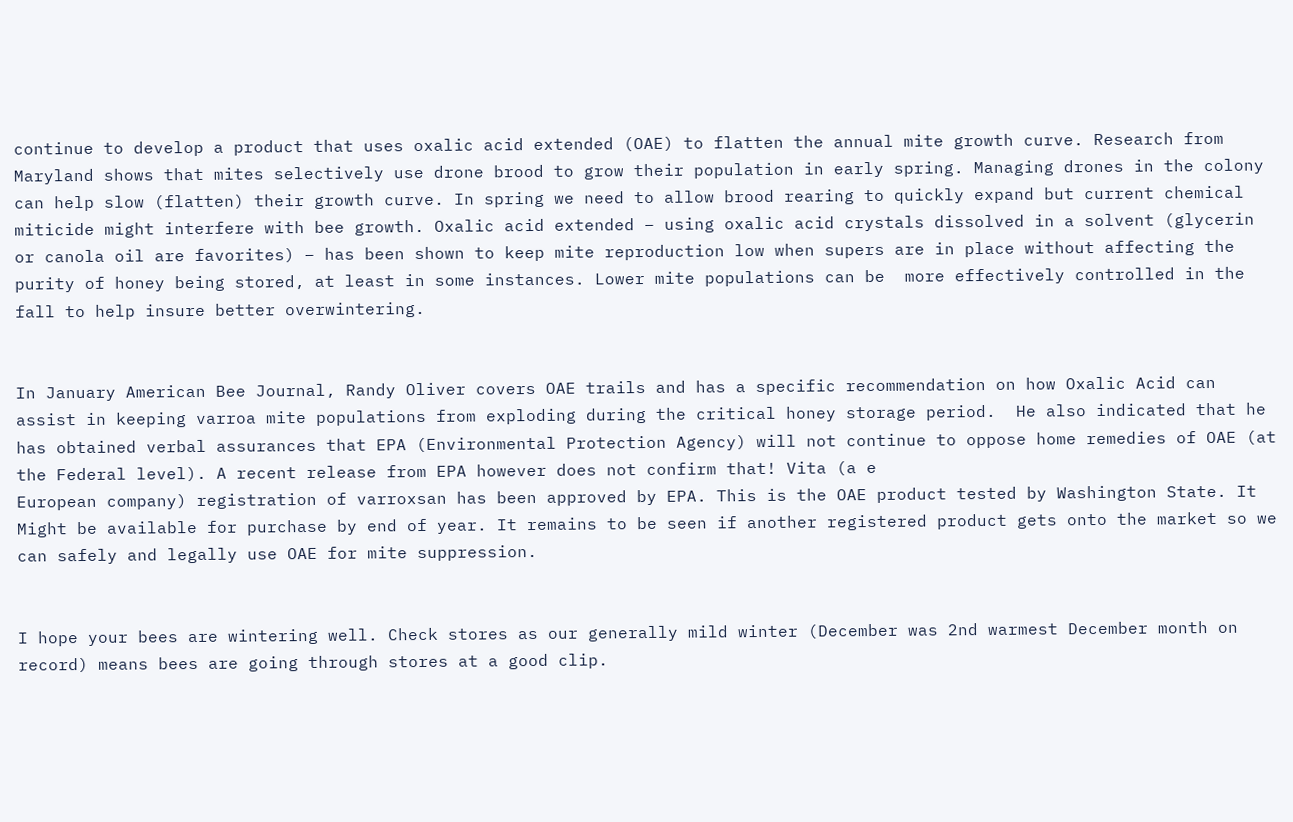continue to develop a product that uses oxalic acid extended (OAE) to flatten the annual mite growth curve. Research from Maryland shows that mites selectively use drone brood to grow their population in early spring. Managing drones in the colony can help slow (flatten) their growth curve. In spring we need to allow brood rearing to quickly expand but current chemical miticide might interfere with bee growth. Oxalic acid extended – using oxalic acid crystals dissolved in a solvent (glycerin or canola oil are favorites) – has been shown to keep mite reproduction low when supers are in place without affecting the purity of honey being stored, at least in some instances. Lower mite populations can be  more effectively controlled in the fall to help insure better overwintering.


In January American Bee Journal, Randy Oliver covers OAE trails and has a specific recommendation on how Oxalic Acid can assist in keeping varroa mite populations from exploding during the critical honey storage period.  He also indicated that he has obtained verbal assurances that EPA (Environmental Protection Agency) will not continue to oppose home remedies of OAE (at the Federal level). A recent release from EPA however does not confirm that! Vita (a e
European company) registration of varroxsan has been approved by EPA. This is the OAE product tested by Washington State. It Might be available for purchase by end of year. It remains to be seen if another registered product gets onto the market so we can safely and legally use OAE for mite suppression.


I hope your bees are wintering well. Check stores as our generally mild winter (December was 2nd warmest December month on record) means bees are going through stores at a good clip.